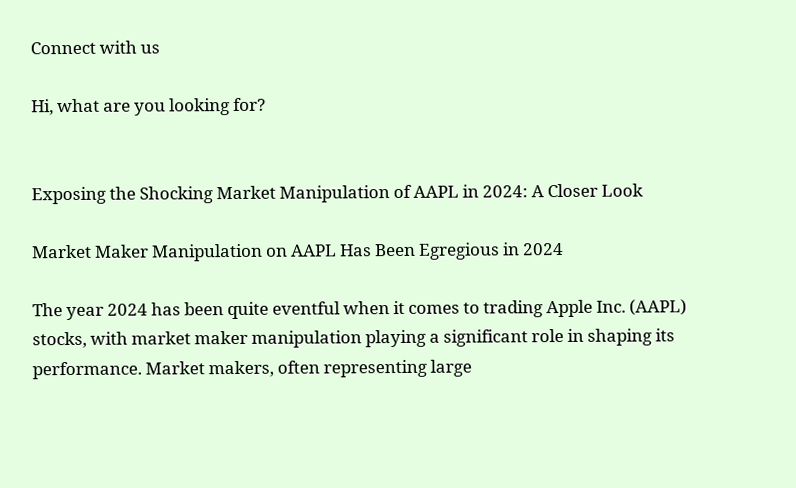Connect with us

Hi, what are you looking for?


Exposing the Shocking Market Manipulation of AAPL in 2024: A Closer Look

Market Maker Manipulation on AAPL Has Been Egregious in 2024

The year 2024 has been quite eventful when it comes to trading Apple Inc. (AAPL) stocks, with market maker manipulation playing a significant role in shaping its performance. Market makers, often representing large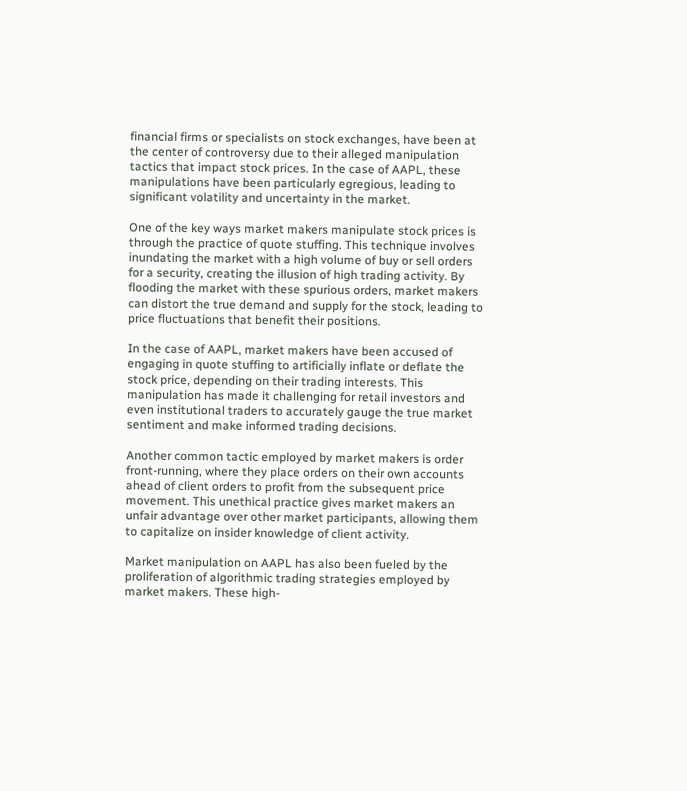financial firms or specialists on stock exchanges, have been at the center of controversy due to their alleged manipulation tactics that impact stock prices. In the case of AAPL, these manipulations have been particularly egregious, leading to significant volatility and uncertainty in the market.

One of the key ways market makers manipulate stock prices is through the practice of quote stuffing. This technique involves inundating the market with a high volume of buy or sell orders for a security, creating the illusion of high trading activity. By flooding the market with these spurious orders, market makers can distort the true demand and supply for the stock, leading to price fluctuations that benefit their positions.

In the case of AAPL, market makers have been accused of engaging in quote stuffing to artificially inflate or deflate the stock price, depending on their trading interests. This manipulation has made it challenging for retail investors and even institutional traders to accurately gauge the true market sentiment and make informed trading decisions.

Another common tactic employed by market makers is order front-running, where they place orders on their own accounts ahead of client orders to profit from the subsequent price movement. This unethical practice gives market makers an unfair advantage over other market participants, allowing them to capitalize on insider knowledge of client activity.

Market manipulation on AAPL has also been fueled by the proliferation of algorithmic trading strategies employed by market makers. These high-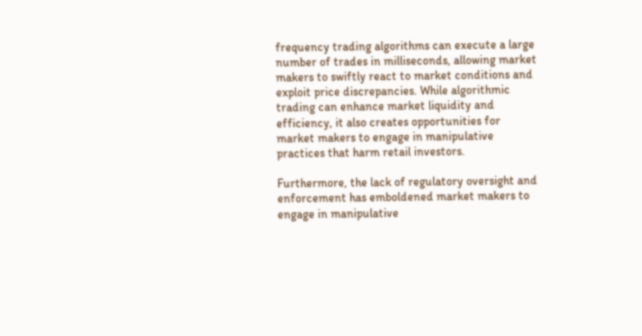frequency trading algorithms can execute a large number of trades in milliseconds, allowing market makers to swiftly react to market conditions and exploit price discrepancies. While algorithmic trading can enhance market liquidity and efficiency, it also creates opportunities for market makers to engage in manipulative practices that harm retail investors.

Furthermore, the lack of regulatory oversight and enforcement has emboldened market makers to engage in manipulative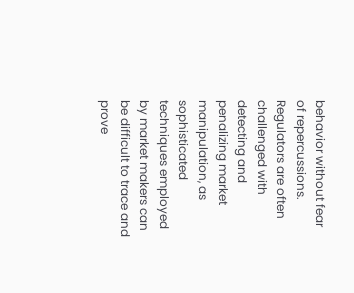behavior without fear of repercussions. Regulators are often challenged with detecting and penalizing market manipulation, as sophisticated techniques employed by market makers can be difficult to trace and prove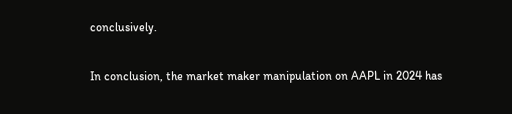conclusively.

In conclusion, the market maker manipulation on AAPL in 2024 has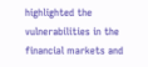highlighted the vulnerabilities in the financial markets and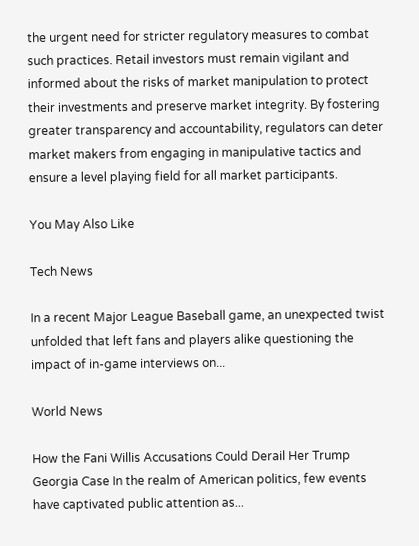the urgent need for stricter regulatory measures to combat such practices. Retail investors must remain vigilant and informed about the risks of market manipulation to protect their investments and preserve market integrity. By fostering greater transparency and accountability, regulators can deter market makers from engaging in manipulative tactics and ensure a level playing field for all market participants.

You May Also Like

Tech News

In a recent Major League Baseball game, an unexpected twist unfolded that left fans and players alike questioning the impact of in-game interviews on...

World News

How the Fani Willis Accusations Could Derail Her Trump Georgia Case In the realm of American politics, few events have captivated public attention as...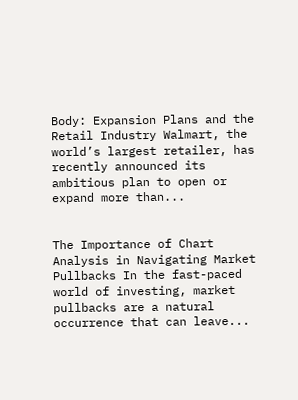Body: Expansion Plans and the Retail Industry Walmart, the world’s largest retailer, has recently announced its ambitious plan to open or expand more than...


The Importance of Chart Analysis in Navigating Market Pullbacks In the fast-paced world of investing, market pullbacks are a natural occurrence that can leave...